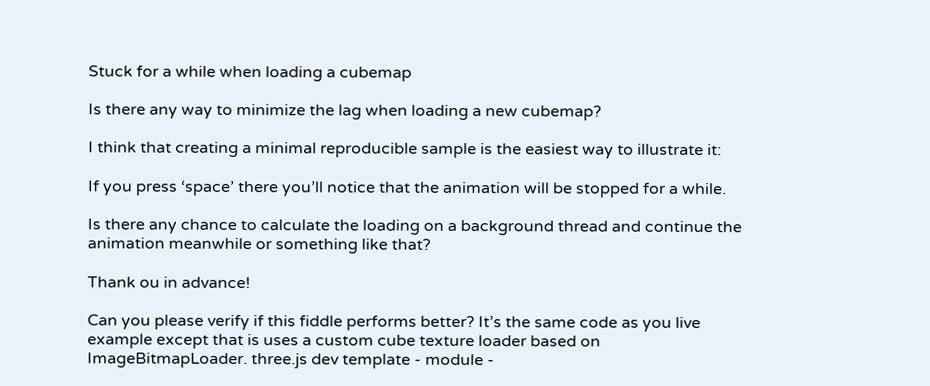Stuck for a while when loading a cubemap

Is there any way to minimize the lag when loading a new cubemap?

I think that creating a minimal reproducible sample is the easiest way to illustrate it:

If you press ‘space’ there you’ll notice that the animation will be stopped for a while.

Is there any chance to calculate the loading on a background thread and continue the animation meanwhile or something like that?

Thank ou in advance!

Can you please verify if this fiddle performs better? It’s the same code as you live example except that is uses a custom cube texture loader based on ImageBitmapLoader. three.js dev template - module -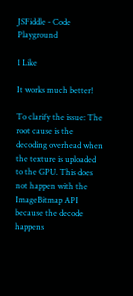JSFiddle - Code Playground

1 Like

It works much better!

To clarify the issue: The root cause is the decoding overhead when the texture is uploaded to the GPU. This does not happen with the ImageBitmap API because the decode happens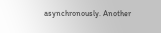asynchronously. Another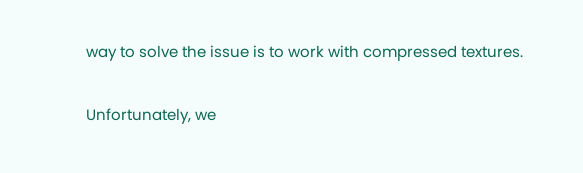way to solve the issue is to work with compressed textures.

Unfortunately, we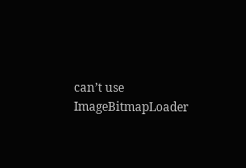can’t use ImageBitmapLoader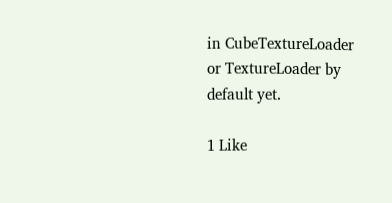in CubeTextureLoader or TextureLoader by default yet.

1 Like